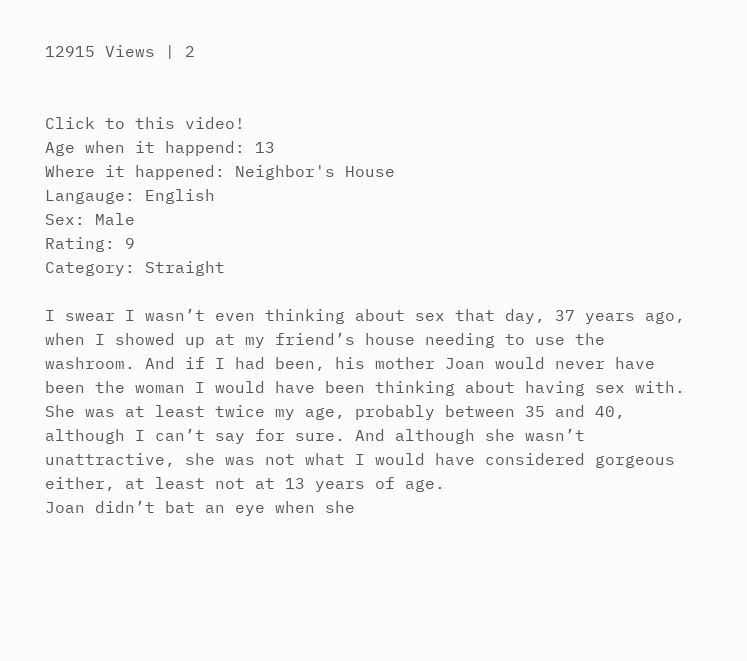12915 Views | 2


Click to this video!
Age when it happend: 13
Where it happened: Neighbor's House
Langauge: English
Sex: Male
Rating: 9
Category: Straight

I swear I wasn’t even thinking about sex that day, 37 years ago, when I showed up at my friend’s house needing to use the washroom. And if I had been, his mother Joan would never have been the woman I would have been thinking about having sex with.
She was at least twice my age, probably between 35 and 40, although I can’t say for sure. And although she wasn’t unattractive, she was not what I would have considered gorgeous either, at least not at 13 years of age.
Joan didn’t bat an eye when she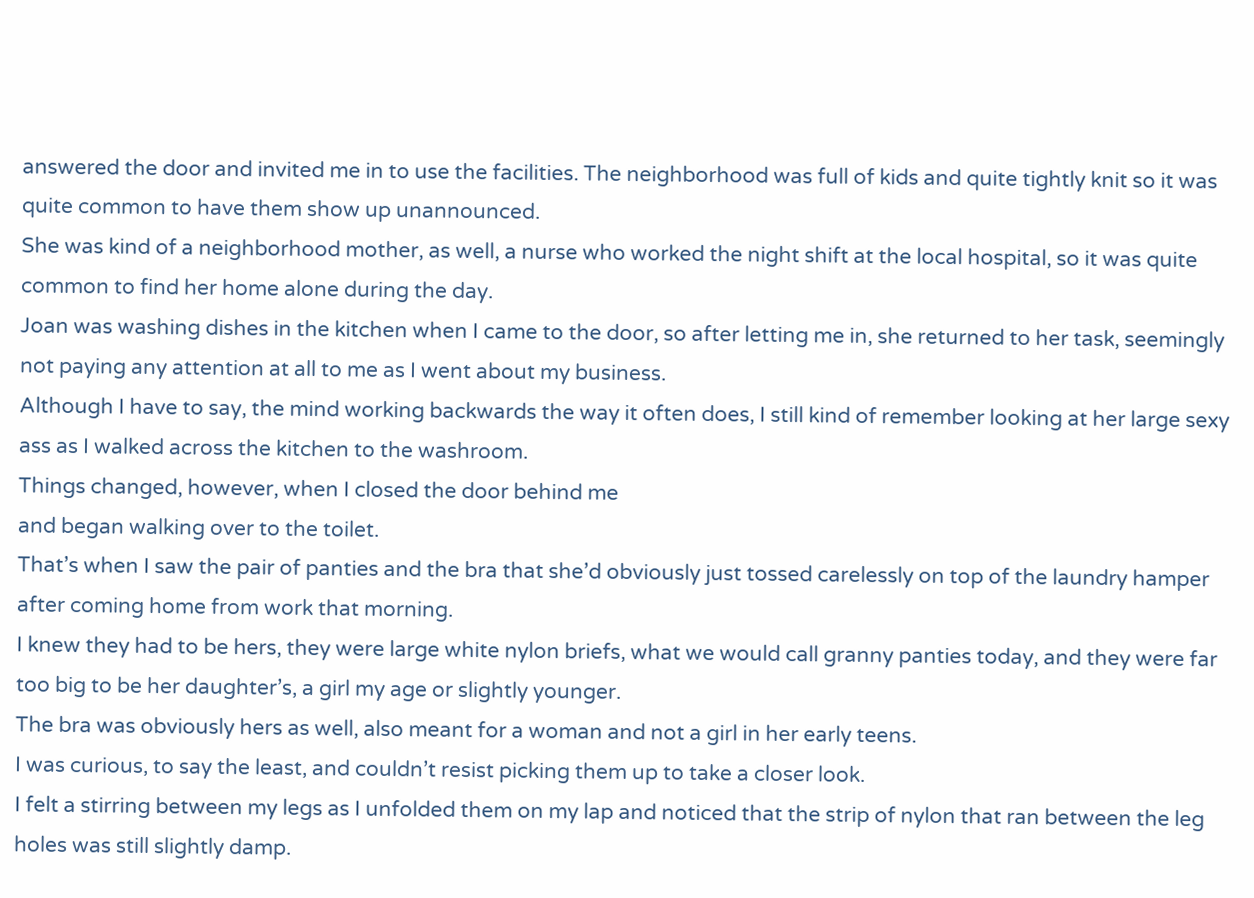answered the door and invited me in to use the facilities. The neighborhood was full of kids and quite tightly knit so it was quite common to have them show up unannounced.
She was kind of a neighborhood mother, as well, a nurse who worked the night shift at the local hospital, so it was quite common to find her home alone during the day.
Joan was washing dishes in the kitchen when I came to the door, so after letting me in, she returned to her task, seemingly not paying any attention at all to me as I went about my business.
Although I have to say, the mind working backwards the way it often does, I still kind of remember looking at her large sexy ass as I walked across the kitchen to the washroom.
Things changed, however, when I closed the door behind me
and began walking over to the toilet.
That’s when I saw the pair of panties and the bra that she’d obviously just tossed carelessly on top of the laundry hamper after coming home from work that morning.
I knew they had to be hers, they were large white nylon briefs, what we would call granny panties today, and they were far too big to be her daughter’s, a girl my age or slightly younger.
The bra was obviously hers as well, also meant for a woman and not a girl in her early teens.
I was curious, to say the least, and couldn’t resist picking them up to take a closer look.
I felt a stirring between my legs as I unfolded them on my lap and noticed that the strip of nylon that ran between the leg holes was still slightly damp.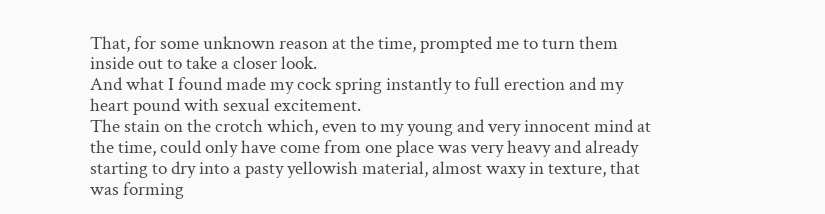That, for some unknown reason at the time, prompted me to turn them inside out to take a closer look.
And what I found made my cock spring instantly to full erection and my heart pound with sexual excitement.
The stain on the crotch which, even to my young and very innocent mind at the time, could only have come from one place was very heavy and already starting to dry into a pasty yellowish material, almost waxy in texture, that was forming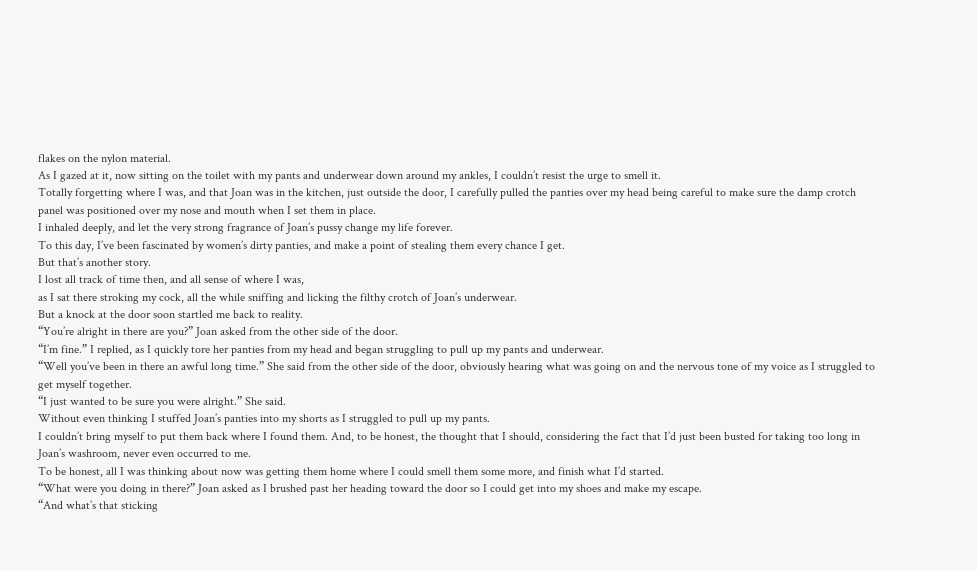flakes on the nylon material.
As I gazed at it, now sitting on the toilet with my pants and underwear down around my ankles, I couldn’t resist the urge to smell it.
Totally forgetting where I was, and that Joan was in the kitchen, just outside the door, I carefully pulled the panties over my head being careful to make sure the damp crotch panel was positioned over my nose and mouth when I set them in place.
I inhaled deeply, and let the very strong fragrance of Joan’s pussy change my life forever.
To this day, I’ve been fascinated by women’s dirty panties, and make a point of stealing them every chance I get.
But that’s another story.
I lost all track of time then, and all sense of where I was,
as I sat there stroking my cock, all the while sniffing and licking the filthy crotch of Joan’s underwear.
But a knock at the door soon startled me back to reality.
“You’re alright in there are you?” Joan asked from the other side of the door.
“I’m fine.” I replied, as I quickly tore her panties from my head and began struggling to pull up my pants and underwear.
“Well you’ve been in there an awful long time.” She said from the other side of the door, obviously hearing what was going on and the nervous tone of my voice as I struggled to get myself together.
“I just wanted to be sure you were alright.” She said.
Without even thinking I stuffed Joan’s panties into my shorts as I struggled to pull up my pants.
I couldn’t bring myself to put them back where I found them. And, to be honest, the thought that I should, considering the fact that I’d just been busted for taking too long in Joan’s washroom, never even occurred to me.
To be honest, all I was thinking about now was getting them home where I could smell them some more, and finish what I’d started.
“What were you doing in there?” Joan asked as I brushed past her heading toward the door so I could get into my shoes and make my escape.
“And what’s that sticking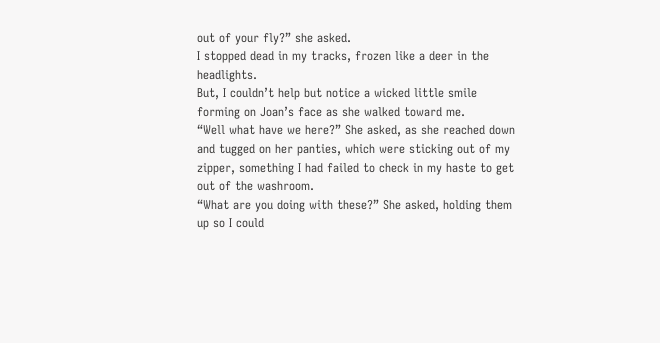out of your fly?” she asked.
I stopped dead in my tracks, frozen like a deer in the headlights.
But, I couldn’t help but notice a wicked little smile forming on Joan’s face as she walked toward me.
“Well what have we here?” She asked, as she reached down and tugged on her panties, which were sticking out of my zipper, something I had failed to check in my haste to get out of the washroom.
“What are you doing with these?” She asked, holding them up so I could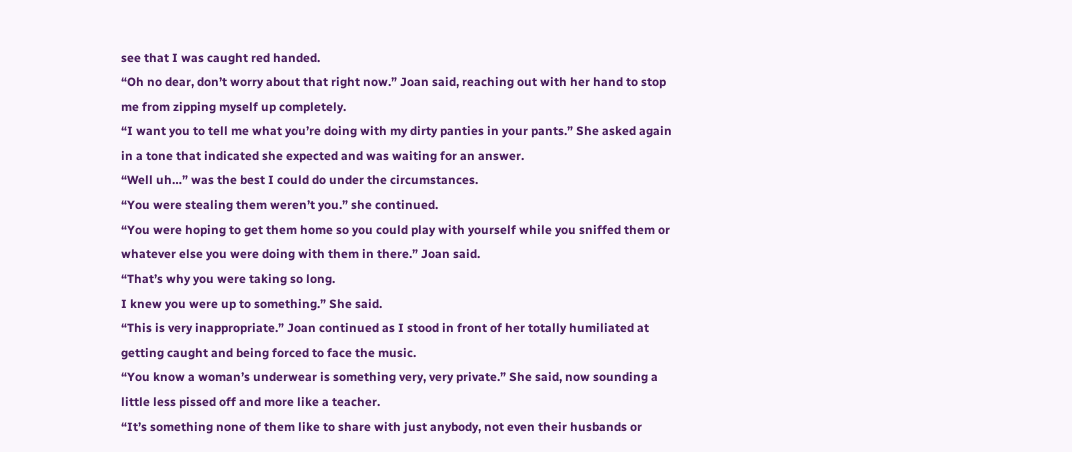see that I was caught red handed.
“Oh no dear, don’t worry about that right now.” Joan said, reaching out with her hand to stop me from zipping myself up completely.
“I want you to tell me what you’re doing with my dirty panties in your pants.” She asked again in a tone that indicated she expected and was waiting for an answer.
“Well uh…” was the best I could do under the circumstances.
“You were stealing them weren’t you.” she continued.
“You were hoping to get them home so you could play with yourself while you sniffed them or whatever else you were doing with them in there.” Joan said.
“That’s why you were taking so long.
I knew you were up to something.” She said.
“This is very inappropriate.” Joan continued as I stood in front of her totally humiliated at getting caught and being forced to face the music.
“You know a woman’s underwear is something very, very private.” She said, now sounding a little less pissed off and more like a teacher.
“It’s something none of them like to share with just anybody, not even their husbands or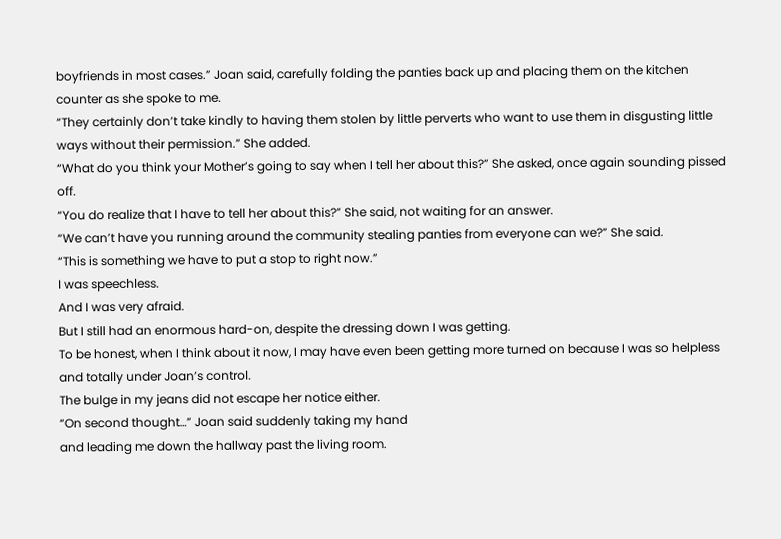boyfriends in most cases.” Joan said, carefully folding the panties back up and placing them on the kitchen counter as she spoke to me.
“They certainly don’t take kindly to having them stolen by little perverts who want to use them in disgusting little ways without their permission.” She added.
“What do you think your Mother’s going to say when I tell her about this?” She asked, once again sounding pissed off.
“You do realize that I have to tell her about this?” She said, not waiting for an answer.
“We can’t have you running around the community stealing panties from everyone can we?” She said.
“This is something we have to put a stop to right now.”
I was speechless.
And I was very afraid.
But I still had an enormous hard-on, despite the dressing down I was getting.
To be honest, when I think about it now, I may have even been getting more turned on because I was so helpless and totally under Joan’s control.
The bulge in my jeans did not escape her notice either.
“On second thought…” Joan said suddenly taking my hand
and leading me down the hallway past the living room.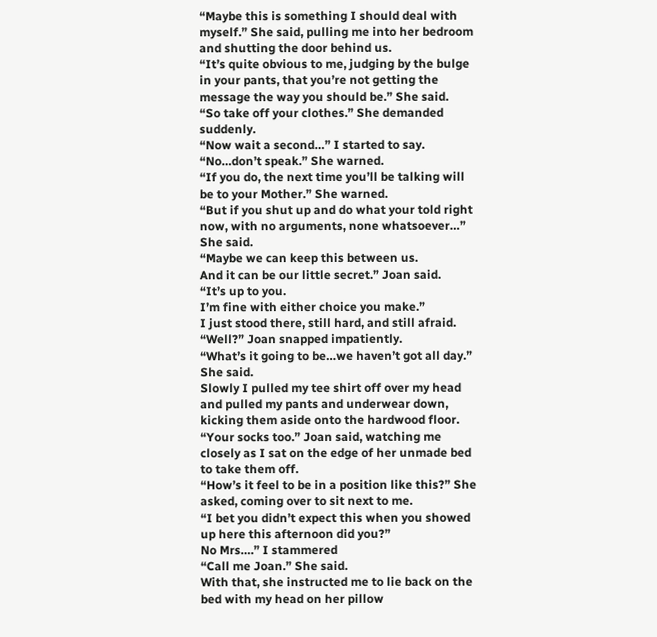“Maybe this is something I should deal with myself.” She said, pulling me into her bedroom and shutting the door behind us.
“It’s quite obvious to me, judging by the bulge in your pants, that you’re not getting the message the way you should be.” She said.
“So take off your clothes.” She demanded suddenly.
“Now wait a second…” I started to say.
“No…don’t speak.” She warned.
“If you do, the next time you’ll be talking will be to your Mother.” She warned.
“But if you shut up and do what your told right now, with no arguments, none whatsoever…” She said.
“Maybe we can keep this between us.
And it can be our little secret.” Joan said.
“It’s up to you.
I’m fine with either choice you make.”
I just stood there, still hard, and still afraid.
“Well?” Joan snapped impatiently.
“What’s it going to be…we haven’t got all day.” She said.
Slowly I pulled my tee shirt off over my head and pulled my pants and underwear down, kicking them aside onto the hardwood floor.
“Your socks too.” Joan said, watching me closely as I sat on the edge of her unmade bed to take them off.
“How’s it feel to be in a position like this?” She asked, coming over to sit next to me.
“I bet you didn’t expect this when you showed up here this afternoon did you?”
No Mrs….” I stammered
“Call me Joan.” She said.
With that, she instructed me to lie back on the bed with my head on her pillow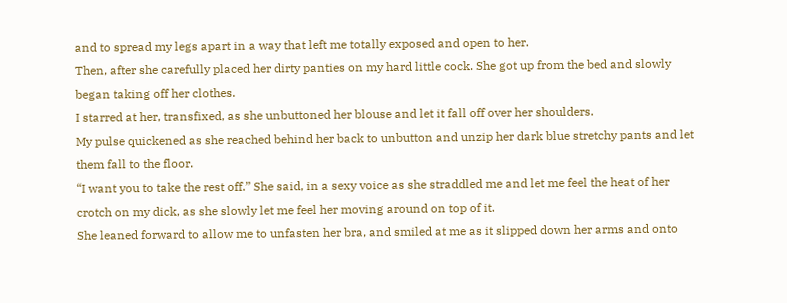and to spread my legs apart in a way that left me totally exposed and open to her.
Then, after she carefully placed her dirty panties on my hard little cock. She got up from the bed and slowly began taking off her clothes.
I starred at her, transfixed, as she unbuttoned her blouse and let it fall off over her shoulders.
My pulse quickened as she reached behind her back to unbutton and unzip her dark blue stretchy pants and let them fall to the floor.
“I want you to take the rest off.” She said, in a sexy voice as she straddled me and let me feel the heat of her crotch on my dick, as she slowly let me feel her moving around on top of it.
She leaned forward to allow me to unfasten her bra, and smiled at me as it slipped down her arms and onto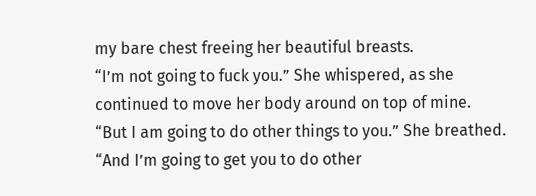my bare chest freeing her beautiful breasts.
“I’m not going to fuck you.” She whispered, as she continued to move her body around on top of mine.
“But I am going to do other things to you.” She breathed.
“And I’m going to get you to do other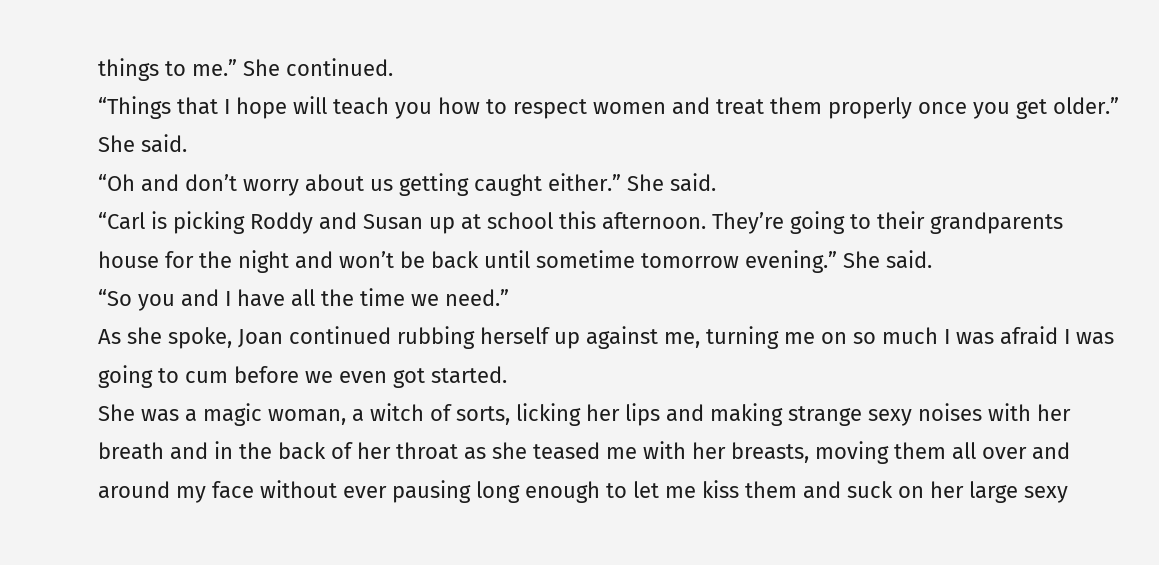things to me.” She continued.
“Things that I hope will teach you how to respect women and treat them properly once you get older.” She said.
“Oh and don’t worry about us getting caught either.” She said.
“Carl is picking Roddy and Susan up at school this afternoon. They’re going to their grandparents house for the night and won’t be back until sometime tomorrow evening.” She said.
“So you and I have all the time we need.”
As she spoke, Joan continued rubbing herself up against me, turning me on so much I was afraid I was going to cum before we even got started.
She was a magic woman, a witch of sorts, licking her lips and making strange sexy noises with her breath and in the back of her throat as she teased me with her breasts, moving them all over and around my face without ever pausing long enough to let me kiss them and suck on her large sexy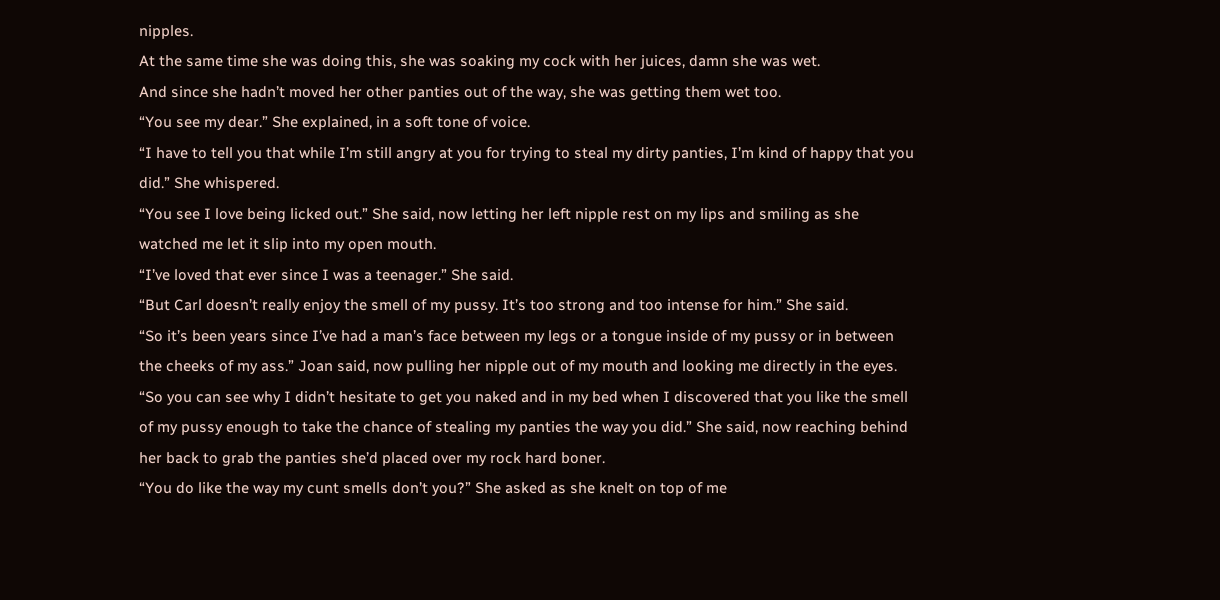nipples.
At the same time she was doing this, she was soaking my cock with her juices, damn she was wet.
And since she hadn’t moved her other panties out of the way, she was getting them wet too.
“You see my dear.” She explained, in a soft tone of voice.
“I have to tell you that while I’m still angry at you for trying to steal my dirty panties, I’m kind of happy that you did.” She whispered.
“You see I love being licked out.” She said, now letting her left nipple rest on my lips and smiling as she watched me let it slip into my open mouth.
“I’ve loved that ever since I was a teenager.” She said.
“But Carl doesn’t really enjoy the smell of my pussy. It’s too strong and too intense for him.” She said.
“So it’s been years since I’ve had a man’s face between my legs or a tongue inside of my pussy or in between the cheeks of my ass.” Joan said, now pulling her nipple out of my mouth and looking me directly in the eyes.
“So you can see why I didn’t hesitate to get you naked and in my bed when I discovered that you like the smell of my pussy enough to take the chance of stealing my panties the way you did.” She said, now reaching behind her back to grab the panties she’d placed over my rock hard boner.
“You do like the way my cunt smells don’t you?” She asked as she knelt on top of me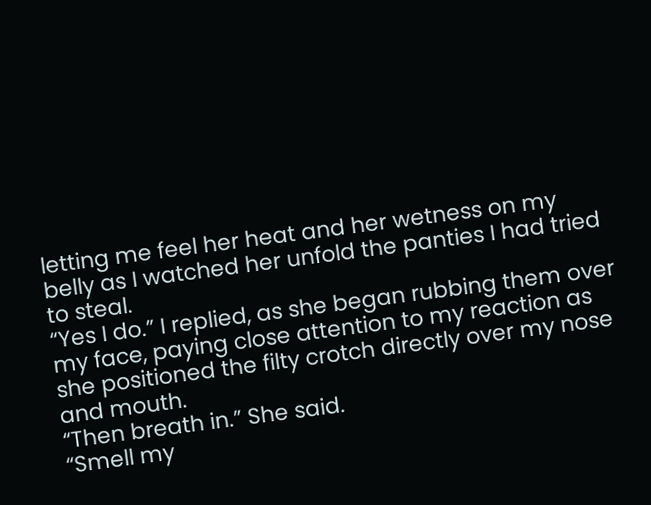letting me feel her heat and her wetness on my belly as I watched her unfold the panties I had tried to steal.
“Yes I do.” I replied, as she began rubbing them over my face, paying close attention to my reaction as she positioned the filty crotch directly over my nose and mouth.
“Then breath in.” She said.
“Smell my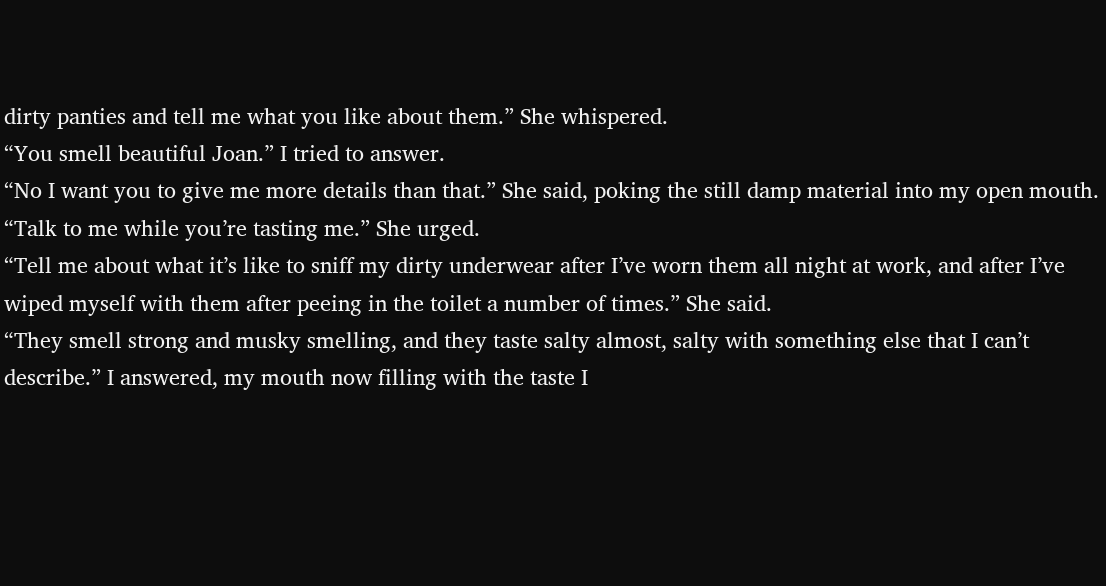dirty panties and tell me what you like about them.” She whispered.
“You smell beautiful Joan.” I tried to answer.
“No I want you to give me more details than that.” She said, poking the still damp material into my open mouth.
“Talk to me while you’re tasting me.” She urged.
“Tell me about what it’s like to sniff my dirty underwear after I’ve worn them all night at work, and after I’ve wiped myself with them after peeing in the toilet a number of times.” She said.
“They smell strong and musky smelling, and they taste salty almost, salty with something else that I can’t describe.” I answered, my mouth now filling with the taste I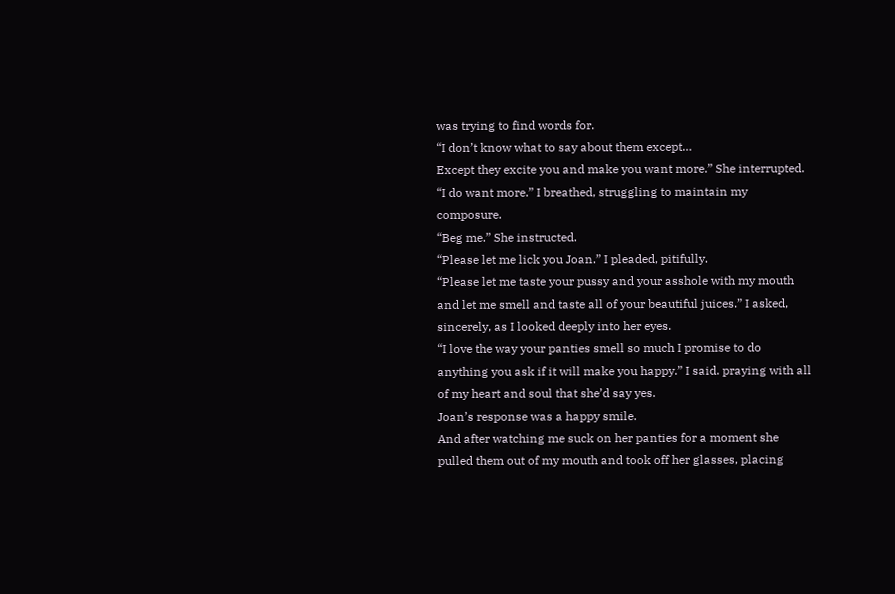was trying to find words for.
“I don’t know what to say about them except…
Except they excite you and make you want more.” She interrupted.
“I do want more.” I breathed, struggling to maintain my composure.
“Beg me.” She instructed.
“Please let me lick you Joan.” I pleaded, pitifully.
“Please let me taste your pussy and your asshole with my mouth and let me smell and taste all of your beautiful juices.” I asked, sincerely, as I looked deeply into her eyes.
“I love the way your panties smell so much I promise to do anything you ask if it will make you happy.” I said. praying with all of my heart and soul that she’d say yes.
Joan’s response was a happy smile.
And after watching me suck on her panties for a moment she pulled them out of my mouth and took off her glasses, placing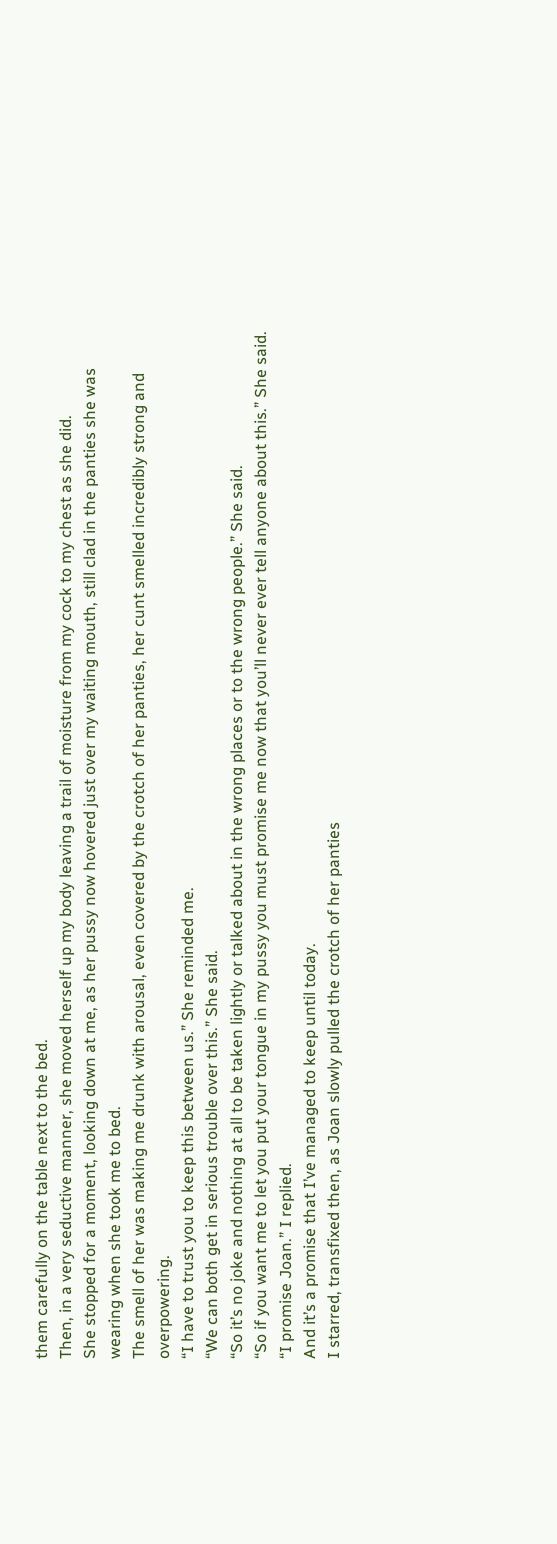them carefully on the table next to the bed.
Then, in a very seductive manner, she moved herself up my body leaving a trail of moisture from my cock to my chest as she did.
She stopped for a moment, looking down at me, as her pussy now hovered just over my waiting mouth, still clad in the panties she was wearing when she took me to bed.
The smell of her was making me drunk with arousal, even covered by the crotch of her panties, her cunt smelled incredibly strong and overpowering.
“I have to trust you to keep this between us.” She reminded me.
“We can both get in serious trouble over this.” She said.
“So it’s no joke and nothing at all to be taken lightly or talked about in the wrong places or to the wrong people.” She said.
“So if you want me to let you put your tongue in my pussy you must promise me now that you’ll never ever tell anyone about this.” She said.
“I promise Joan.” I replied.
And it’s a promise that I’ve managed to keep until today.
I starred, transfixed then, as Joan slowly pulled the crotch of her panties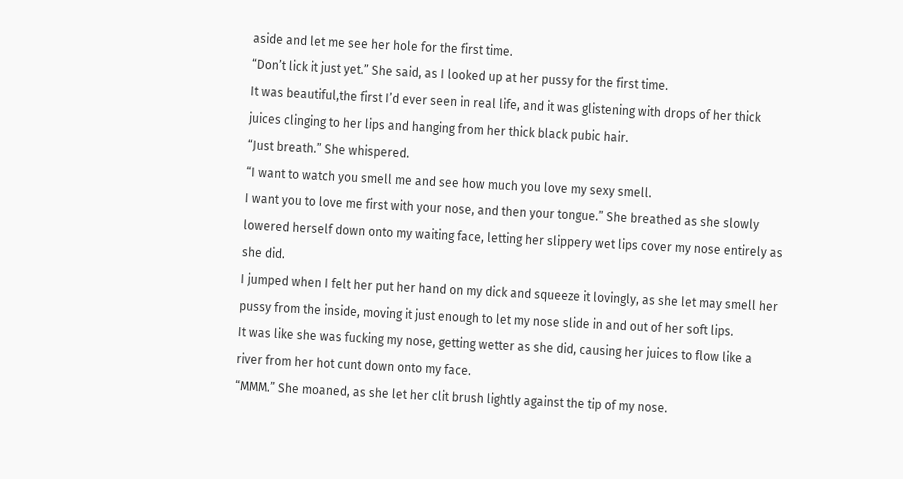aside and let me see her hole for the first time.
“Don’t lick it just yet.” She said, as I looked up at her pussy for the first time.
It was beautiful,the first I’d ever seen in real life, and it was glistening with drops of her thick juices clinging to her lips and hanging from her thick black pubic hair.
“Just breath.” She whispered.
“I want to watch you smell me and see how much you love my sexy smell.
I want you to love me first with your nose, and then your tongue.” She breathed as she slowly lowered herself down onto my waiting face, letting her slippery wet lips cover my nose entirely as she did.
I jumped when I felt her put her hand on my dick and squeeze it lovingly, as she let may smell her pussy from the inside, moving it just enough to let my nose slide in and out of her soft lips.
It was like she was fucking my nose, getting wetter as she did, causing her juices to flow like a river from her hot cunt down onto my face.
“MMM.” She moaned, as she let her clit brush lightly against the tip of my nose.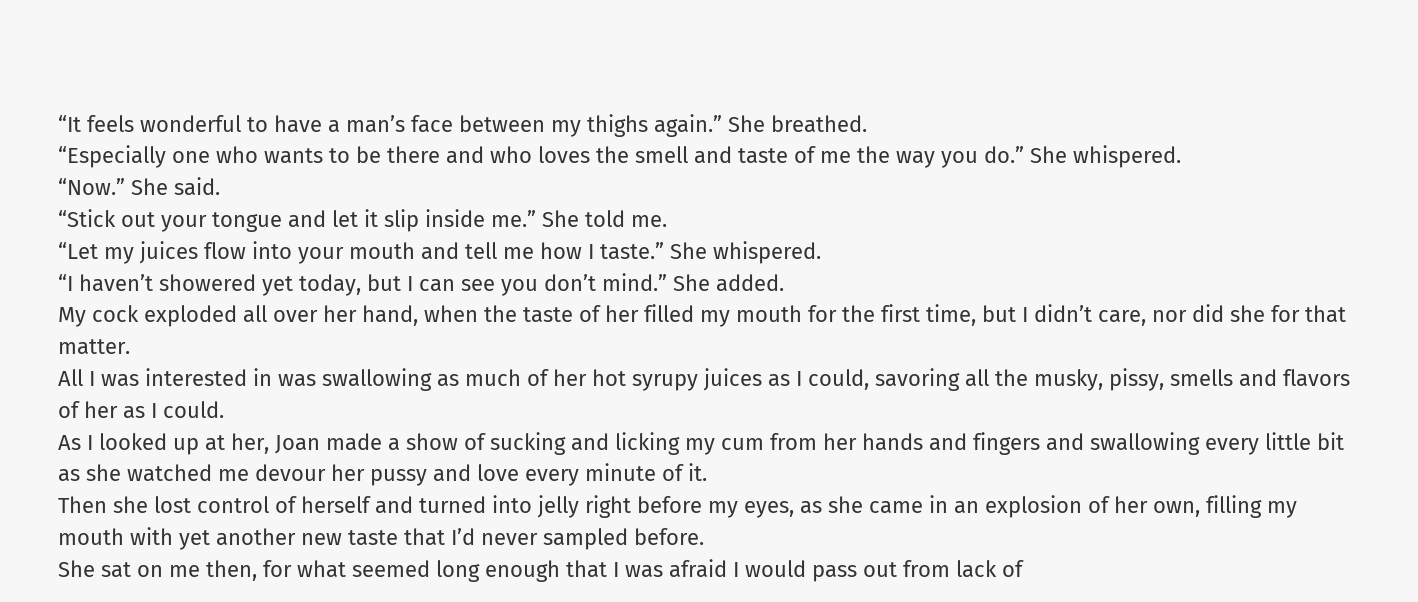“It feels wonderful to have a man’s face between my thighs again.” She breathed.
“Especially one who wants to be there and who loves the smell and taste of me the way you do.” She whispered.
“Now.” She said.
“Stick out your tongue and let it slip inside me.” She told me.
“Let my juices flow into your mouth and tell me how I taste.” She whispered.
“I haven’t showered yet today, but I can see you don’t mind.” She added.
My cock exploded all over her hand, when the taste of her filled my mouth for the first time, but I didn’t care, nor did she for that matter.
All I was interested in was swallowing as much of her hot syrupy juices as I could, savoring all the musky, pissy, smells and flavors of her as I could.
As I looked up at her, Joan made a show of sucking and licking my cum from her hands and fingers and swallowing every little bit as she watched me devour her pussy and love every minute of it.
Then she lost control of herself and turned into jelly right before my eyes, as she came in an explosion of her own, filling my mouth with yet another new taste that I’d never sampled before.
She sat on me then, for what seemed long enough that I was afraid I would pass out from lack of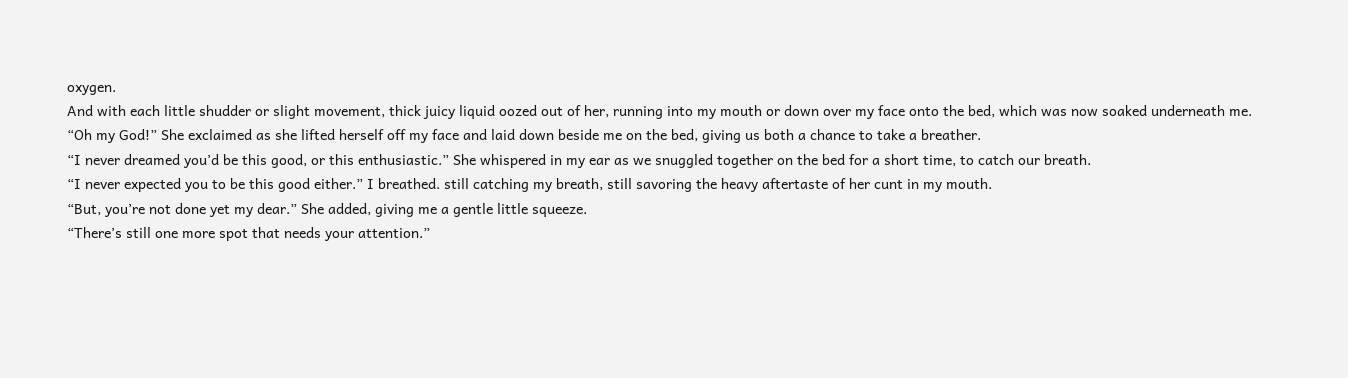oxygen.
And with each little shudder or slight movement, thick juicy liquid oozed out of her, running into my mouth or down over my face onto the bed, which was now soaked underneath me.
“Oh my God!” She exclaimed as she lifted herself off my face and laid down beside me on the bed, giving us both a chance to take a breather.
“I never dreamed you’d be this good, or this enthusiastic.” She whispered in my ear as we snuggled together on the bed for a short time, to catch our breath.
“I never expected you to be this good either.” I breathed. still catching my breath, still savoring the heavy aftertaste of her cunt in my mouth.
“But, you’re not done yet my dear.” She added, giving me a gentle little squeeze.
“There’s still one more spot that needs your attention.”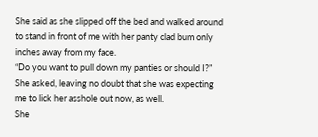She said as she slipped off the bed and walked around to stand in front of me with her panty clad bum only inches away from my face.
“Do you want to pull down my panties or should I?” She asked, leaving no doubt that she was expecting me to lick her asshole out now, as well.
She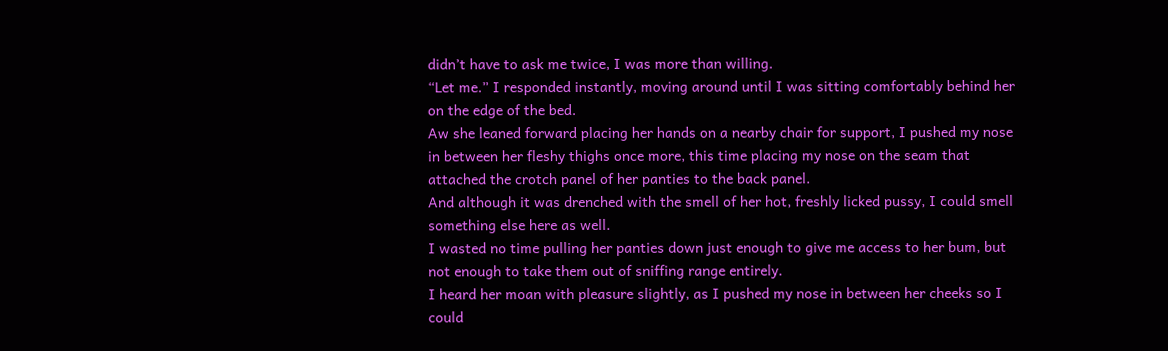didn’t have to ask me twice, I was more than willing.
“Let me.” I responded instantly, moving around until I was sitting comfortably behind her on the edge of the bed.
Aw she leaned forward placing her hands on a nearby chair for support, I pushed my nose in between her fleshy thighs once more, this time placing my nose on the seam that attached the crotch panel of her panties to the back panel.
And although it was drenched with the smell of her hot, freshly licked pussy, I could smell something else here as well.
I wasted no time pulling her panties down just enough to give me access to her bum, but not enough to take them out of sniffing range entirely.
I heard her moan with pleasure slightly, as I pushed my nose in between her cheeks so I could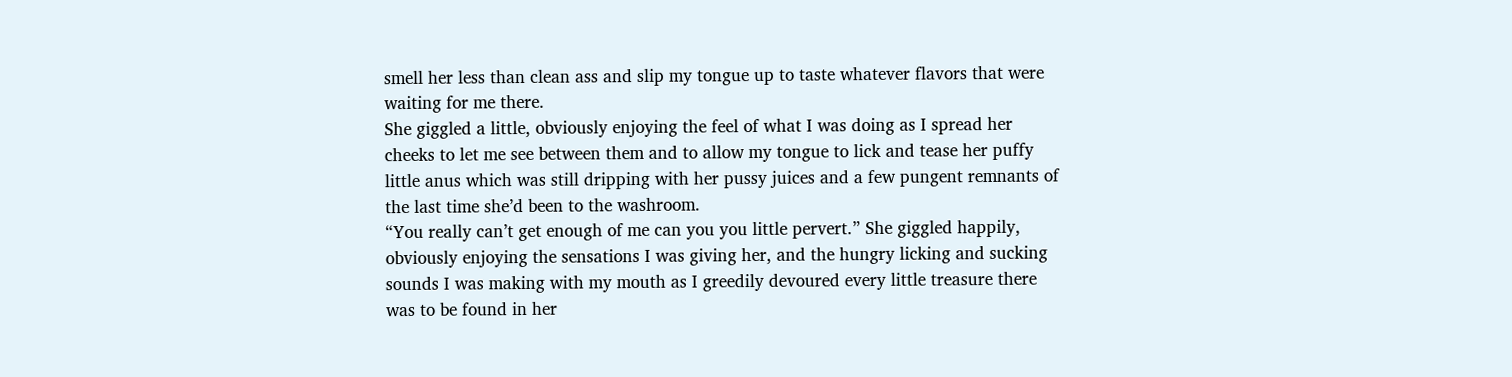smell her less than clean ass and slip my tongue up to taste whatever flavors that were waiting for me there.
She giggled a little, obviously enjoying the feel of what I was doing as I spread her cheeks to let me see between them and to allow my tongue to lick and tease her puffy little anus which was still dripping with her pussy juices and a few pungent remnants of the last time she’d been to the washroom.
“You really can’t get enough of me can you you little pervert.” She giggled happily, obviously enjoying the sensations I was giving her, and the hungry licking and sucking sounds I was making with my mouth as I greedily devoured every little treasure there was to be found in her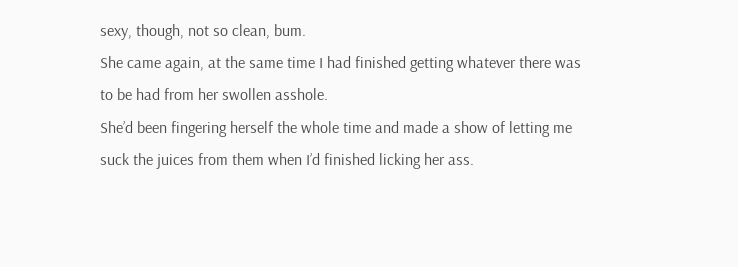sexy, though, not so clean, bum.
She came again, at the same time I had finished getting whatever there was to be had from her swollen asshole.
She’d been fingering herself the whole time and made a show of letting me suck the juices from them when I’d finished licking her ass.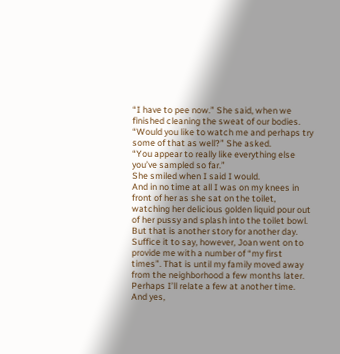“I have to pee now.” She said, when we finished cleaning the sweat of our bodies.
“Would you like to watch me and perhaps try some of that as well?” She asked.
“You appear to really like everything else you’ve sampled so far.”
She smiled when I said I would.
And in no time at all I was on my knees in front of her as she sat on the toilet, watching her delicious golden liquid pour out of her pussy and splash into the toilet bowl.
But that is another story for another day.
Suffice it to say, however, Joan went on to provide me with a number of “my first times”. That is until my family moved away from the neighborhood a few months later.
Perhaps I’ll relate a few at another time.
And yes,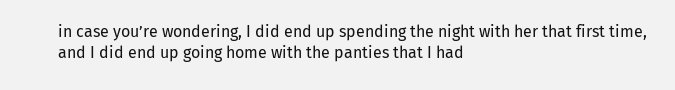in case you’re wondering, I did end up spending the night with her that first time, and I did end up going home with the panties that I had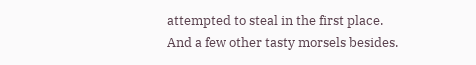attempted to steal in the first place.
And a few other tasty morsels besides.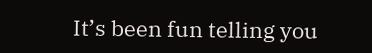It’s been fun telling you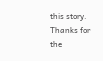this story.
Thanks for the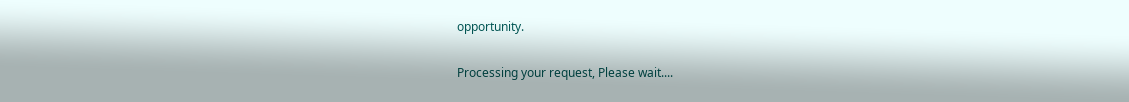opportunity.

Processing your request, Please wait....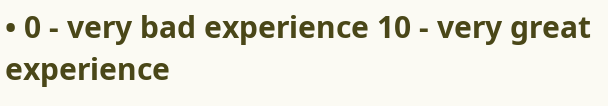• 0 - very bad experience 10 - very great experience